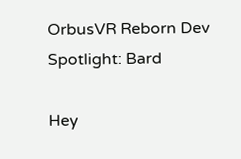OrbusVR Reborn Dev Spotlight: Bard

Hey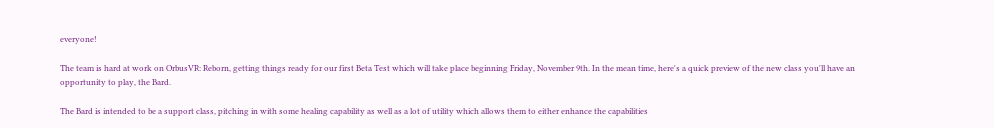everyone!

The team is hard at work on OrbusVR: Reborn, getting things ready for our first Beta Test which will take place beginning Friday, November 9th. In the mean time, here's a quick preview of the new class you'll have an opportunity to play, the Bard.

The Bard is intended to be a support class, pitching in with some healing capability as well as a lot of utility which allows them to either enhance the capabilities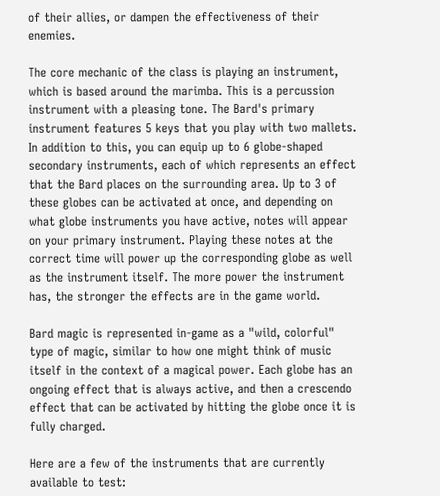of their allies, or dampen the effectiveness of their enemies.

The core mechanic of the class is playing an instrument, which is based around the marimba. This is a percussion instrument with a pleasing tone. The Bard's primary instrument features 5 keys that you play with two mallets. In addition to this, you can equip up to 6 globe-shaped secondary instruments, each of which represents an effect that the Bard places on the surrounding area. Up to 3 of these globes can be activated at once, and depending on what globe instruments you have active, notes will appear on your primary instrument. Playing these notes at the correct time will power up the corresponding globe as well as the instrument itself. The more power the instrument has, the stronger the effects are in the game world.

Bard magic is represented in-game as a "wild, colorful" type of magic, similar to how one might think of music itself in the context of a magical power. Each globe has an ongoing effect that is always active, and then a crescendo effect that can be activated by hitting the globe once it is fully charged.

Here are a few of the instruments that are currently available to test: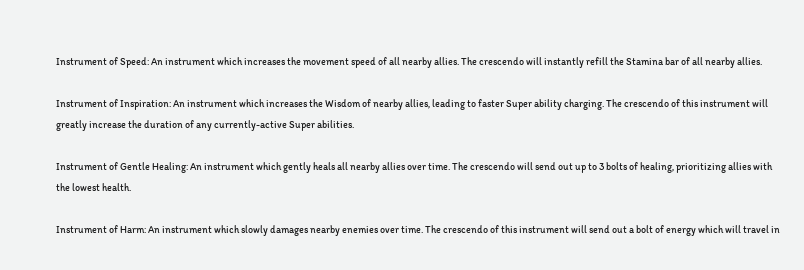Instrument of Speed: An instrument which increases the movement speed of all nearby allies. The crescendo will instantly refill the Stamina bar of all nearby allies.

Instrument of Inspiration: An instrument which increases the Wisdom of nearby allies, leading to faster Super ability charging. The crescendo of this instrument will greatly increase the duration of any currently-active Super abilities.

Instrument of Gentle Healing: An instrument which gently heals all nearby allies over time. The crescendo will send out up to 3 bolts of healing, prioritizing allies with the lowest health.

Instrument of Harm: An instrument which slowly damages nearby enemies over time. The crescendo of this instrument will send out a bolt of energy which will travel in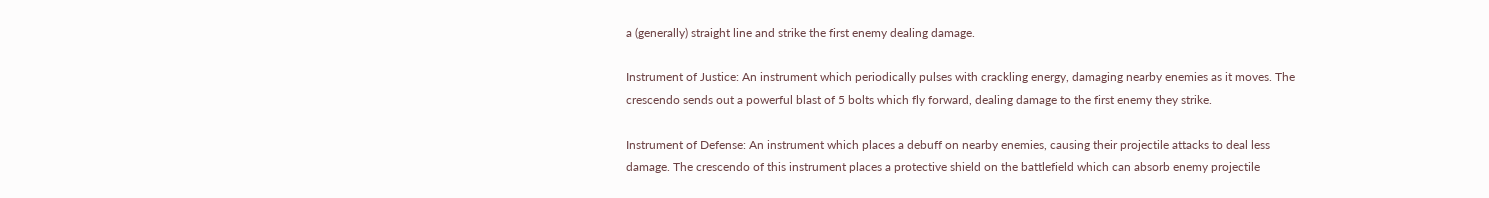a (generally) straight line and strike the first enemy dealing damage.

Instrument of Justice: An instrument which periodically pulses with crackling energy, damaging nearby enemies as it moves. The crescendo sends out a powerful blast of 5 bolts which fly forward, dealing damage to the first enemy they strike.

Instrument of Defense: An instrument which places a debuff on nearby enemies, causing their projectile attacks to deal less damage. The crescendo of this instrument places a protective shield on the battlefield which can absorb enemy projectile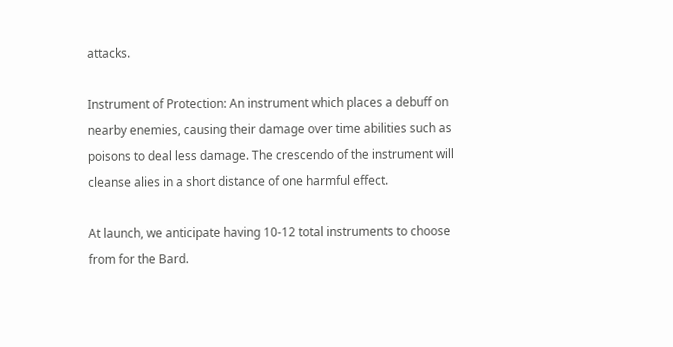attacks.

Instrument of Protection: An instrument which places a debuff on nearby enemies, causing their damage over time abilities such as poisons to deal less damage. The crescendo of the instrument will cleanse alies in a short distance of one harmful effect.

At launch, we anticipate having 10-12 total instruments to choose from for the Bard.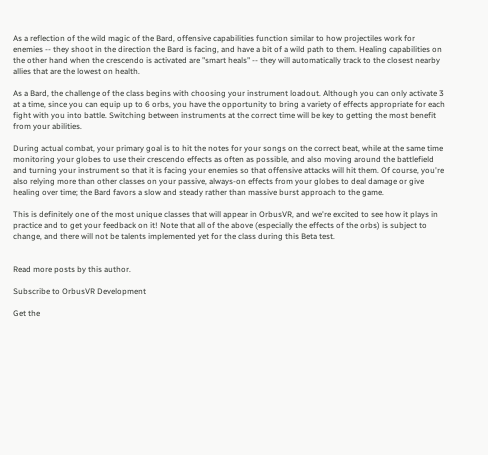As a reflection of the wild magic of the Bard, offensive capabilities function similar to how projectiles work for enemies -- they shoot in the direction the Bard is facing, and have a bit of a wild path to them. Healing capabilities on the other hand when the crescendo is activated are "smart heals" -- they will automatically track to the closest nearby allies that are the lowest on health.

As a Bard, the challenge of the class begins with choosing your instrument loadout. Although you can only activate 3 at a time, since you can equip up to 6 orbs, you have the opportunity to bring a variety of effects appropriate for each fight with you into battle. Switching between instruments at the correct time will be key to getting the most benefit from your abilities.

During actual combat, your primary goal is to hit the notes for your songs on the correct beat, while at the same time monitoring your globes to use their crescendo effects as often as possible, and also moving around the battlefield and turning your instrument so that it is facing your enemies so that offensive attacks will hit them. Of course, you're also relying more than other classes on your passive, always-on effects from your globes to deal damage or give healing over time; the Bard favors a slow and steady rather than massive burst approach to the game.

This is definitely one of the most unique classes that will appear in OrbusVR, and we're excited to see how it plays in practice and to get your feedback on it! Note that all of the above (especially the effects of the orbs) is subject to change, and there will not be talents implemented yet for the class during this Beta test.


Read more posts by this author.

Subscribe to OrbusVR Development

Get the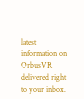latest information on OrbusVR delivered right to your inbox.